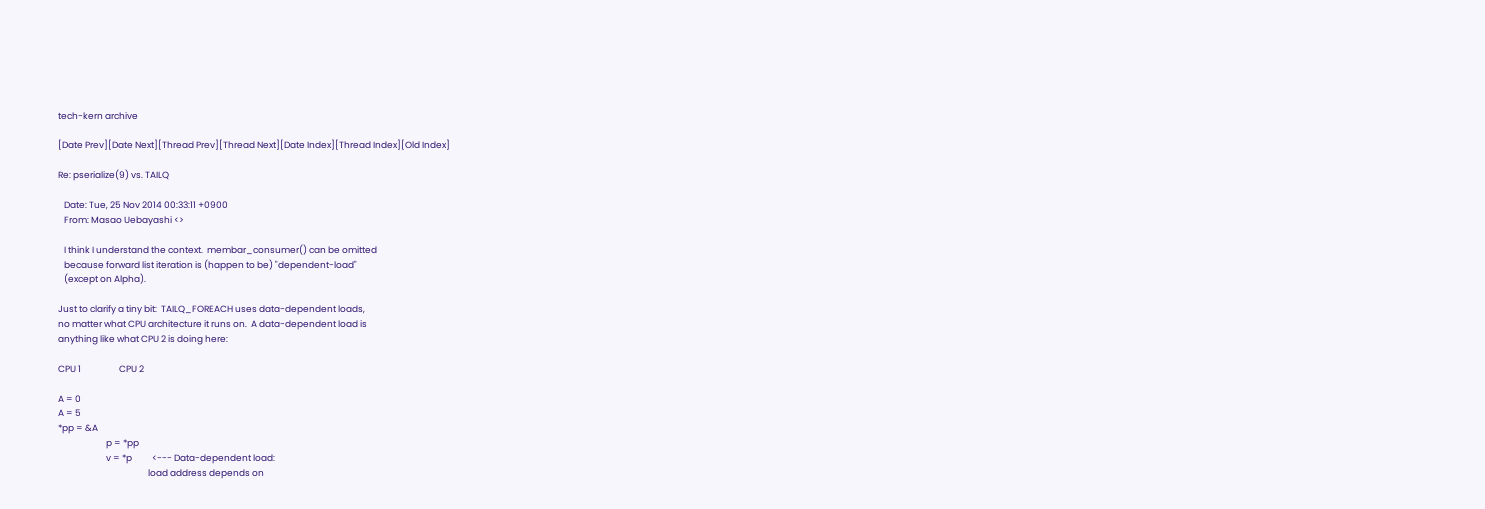tech-kern archive

[Date Prev][Date Next][Thread Prev][Thread Next][Date Index][Thread Index][Old Index]

Re: pserialize(9) vs. TAILQ

   Date: Tue, 25 Nov 2014 00:33:11 +0900
   From: Masao Uebayashi <>

   I think I understand the context.  membar_consumer() can be omitted
   because forward list iteration is (happen to be) "dependent-load"
   (except on Alpha).

Just to clarify a tiny bit:  TAILQ_FOREACH uses data-dependent loads,
no matter what CPU architecture it runs on.  A data-dependent load is
anything like what CPU 2 is doing here:

CPU 1                   CPU 2

A = 0
A = 5
*pp = &A
                        p = *pp
                        v = *p          <--- Data-dependent load:
                                             load address depends on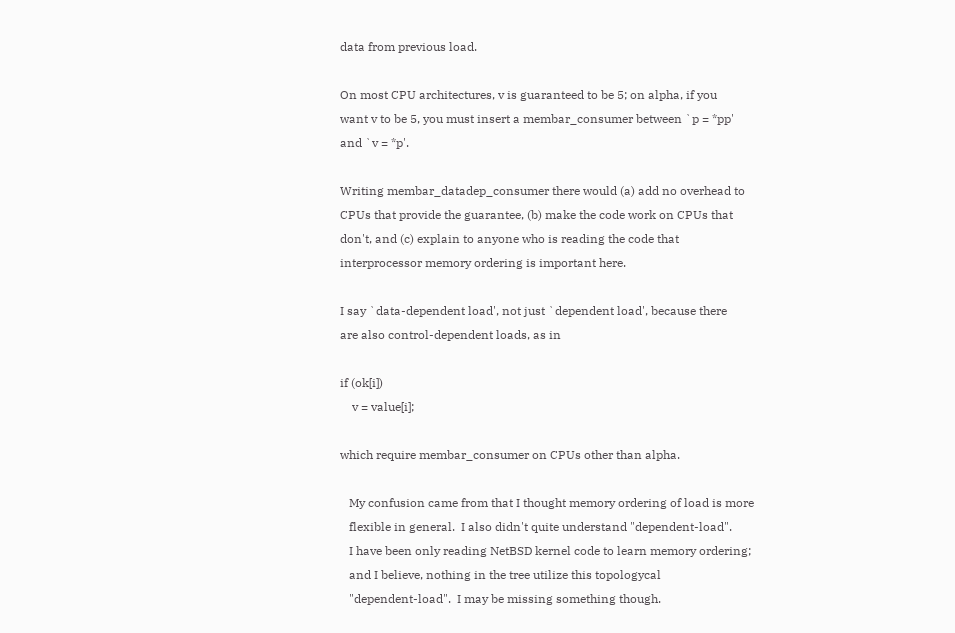data from previous load.

On most CPU architectures, v is guaranteed to be 5; on alpha, if you
want v to be 5, you must insert a membar_consumer between `p = *pp'
and `v = *p'.

Writing membar_datadep_consumer there would (a) add no overhead to
CPUs that provide the guarantee, (b) make the code work on CPUs that
don't, and (c) explain to anyone who is reading the code that
interprocessor memory ordering is important here.

I say `data-dependent load', not just `dependent load', because there
are also control-dependent loads, as in

if (ok[i])
    v = value[i];

which require membar_consumer on CPUs other than alpha.

   My confusion came from that I thought memory ordering of load is more
   flexible in general.  I also didn't quite understand "dependent-load".
   I have been only reading NetBSD kernel code to learn memory ordering;
   and I believe, nothing in the tree utilize this topologycal
   "dependent-load".  I may be missing something though.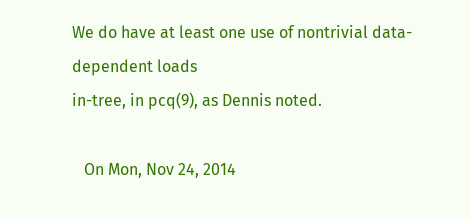We do have at least one use of nontrivial data-dependent loads
in-tree, in pcq(9), as Dennis noted.

   On Mon, Nov 24, 2014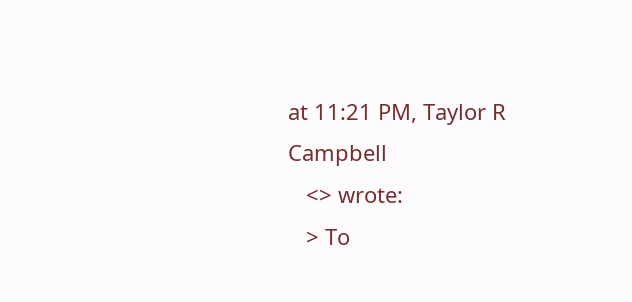at 11:21 PM, Taylor R Campbell
   <> wrote:
   > To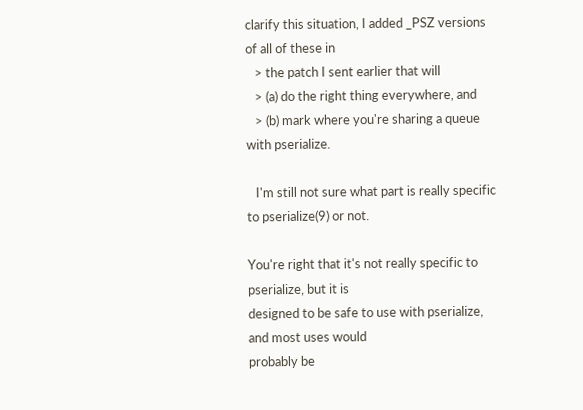clarify this situation, I added _PSZ versions of all of these in
   > the patch I sent earlier that will
   > (a) do the right thing everywhere, and
   > (b) mark where you're sharing a queue with pserialize.

   I'm still not sure what part is really specific to pserialize(9) or not.

You're right that it's not really specific to pserialize, but it is
designed to be safe to use with pserialize, and most uses would
probably be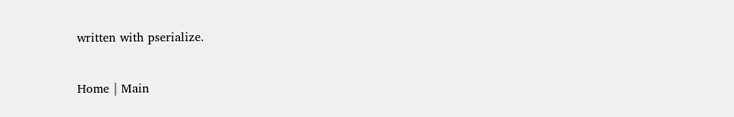written with pserialize.

Home | Main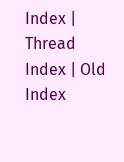Index | Thread Index | Old Index